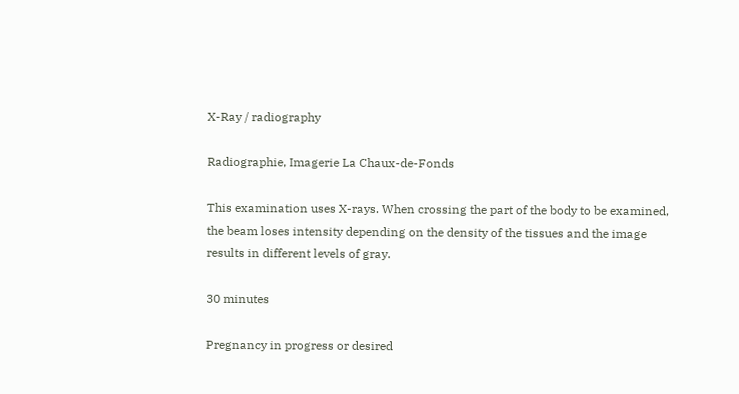X-Ray / radiography

Radiographie, Imagerie La Chaux-de-Fonds

This examination uses X-rays. When crossing the part of the body to be examined, the beam loses intensity depending on the density of the tissues and the image results in different levels of gray.

30 minutes

Pregnancy in progress or desired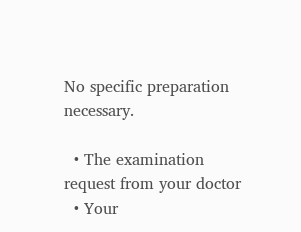No specific preparation necessary.

  • The examination request from your doctor
  • Your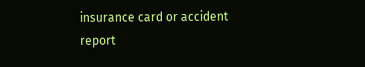insurance card or accident report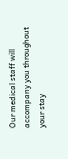Our medical staff will accompany you throughout your stay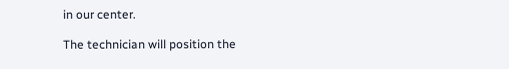in our center.

The technician will position the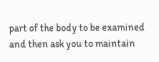part of the body to be examined and then ask you to maintain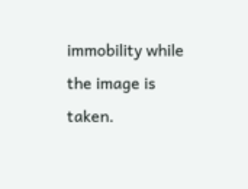immobility while the image is taken.